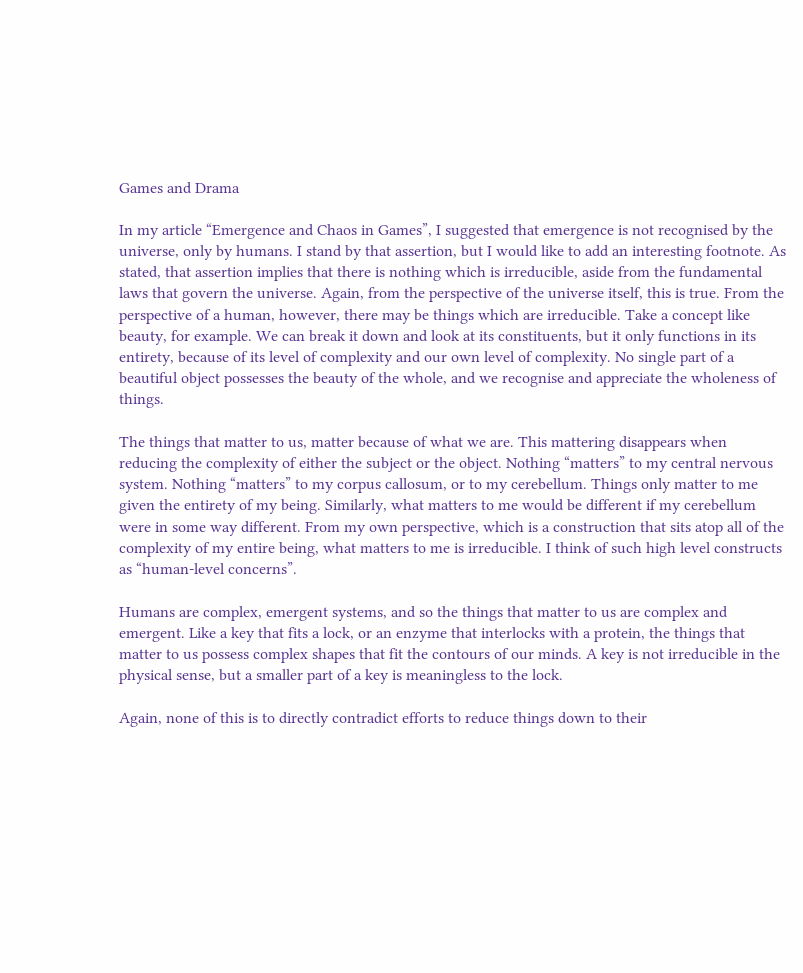Games and Drama

In my article “Emergence and Chaos in Games”, I suggested that emergence is not recognised by the universe, only by humans. I stand by that assertion, but I would like to add an interesting footnote. As stated, that assertion implies that there is nothing which is irreducible, aside from the fundamental laws that govern the universe. Again, from the perspective of the universe itself, this is true. From the perspective of a human, however, there may be things which are irreducible. Take a concept like beauty, for example. We can break it down and look at its constituents, but it only functions in its entirety, because of its level of complexity and our own level of complexity. No single part of a beautiful object possesses the beauty of the whole, and we recognise and appreciate the wholeness of things.

The things that matter to us, matter because of what we are. This mattering disappears when reducing the complexity of either the subject or the object. Nothing “matters” to my central nervous system. Nothing “matters” to my corpus callosum, or to my cerebellum. Things only matter to me given the entirety of my being. Similarly, what matters to me would be different if my cerebellum were in some way different. From my own perspective, which is a construction that sits atop all of the complexity of my entire being, what matters to me is irreducible. I think of such high level constructs as “human-level concerns”.

Humans are complex, emergent systems, and so the things that matter to us are complex and emergent. Like a key that fits a lock, or an enzyme that interlocks with a protein, the things that matter to us possess complex shapes that fit the contours of our minds. A key is not irreducible in the physical sense, but a smaller part of a key is meaningless to the lock.

Again, none of this is to directly contradict efforts to reduce things down to their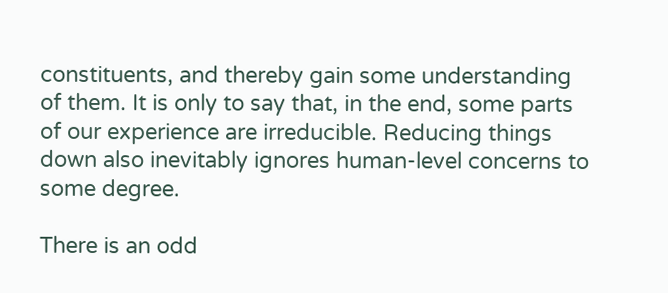constituents, and thereby gain some understanding of them. It is only to say that, in the end, some parts of our experience are irreducible. Reducing things down also inevitably ignores human-level concerns to some degree.

There is an odd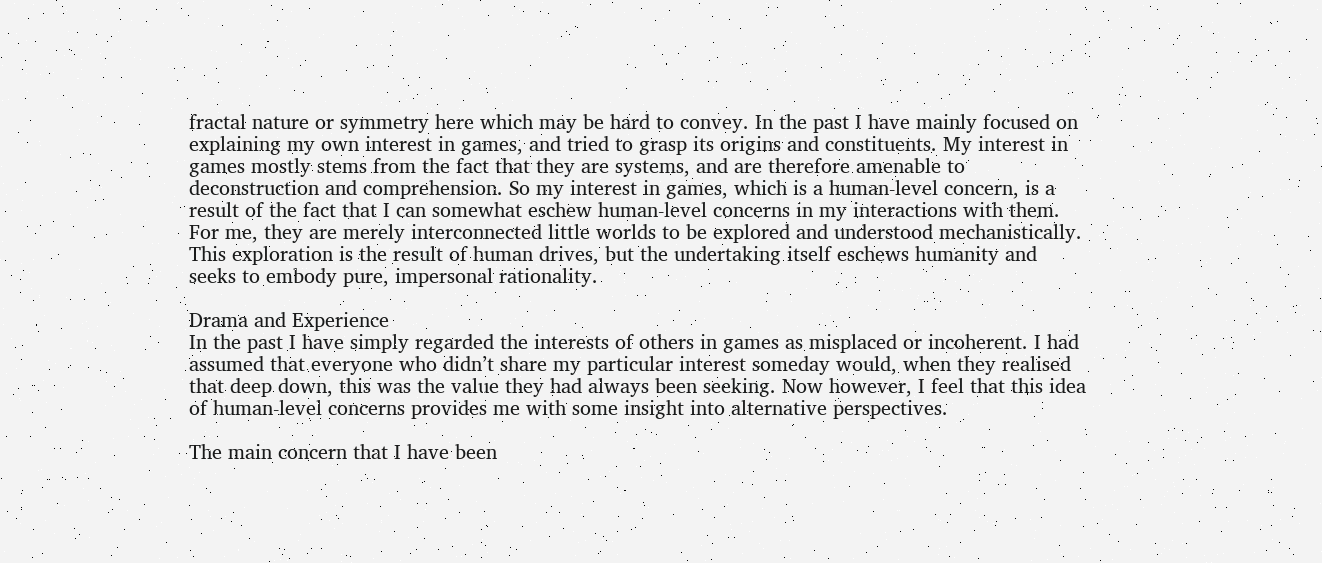fractal nature or symmetry here which may be hard to convey. In the past I have mainly focused on explaining my own interest in games, and tried to grasp its origins and constituents. My interest in games mostly stems from the fact that they are systems, and are therefore amenable to deconstruction and comprehension. So my interest in games, which is a human-level concern, is a result of the fact that I can somewhat eschew human-level concerns in my interactions with them. For me, they are merely interconnected little worlds to be explored and understood mechanistically. This exploration is the result of human drives, but the undertaking itself eschews humanity and seeks to embody pure, impersonal rationality.

Drama and Experience
In the past I have simply regarded the interests of others in games as misplaced or incoherent. I had assumed that everyone who didn’t share my particular interest someday would, when they realised that deep down, this was the value they had always been seeking. Now however, I feel that this idea of human-level concerns provides me with some insight into alternative perspectives.

The main concern that I have been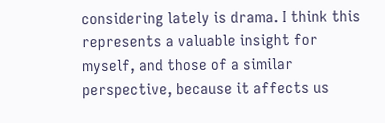considering lately is drama. I think this represents a valuable insight for myself, and those of a similar perspective, because it affects us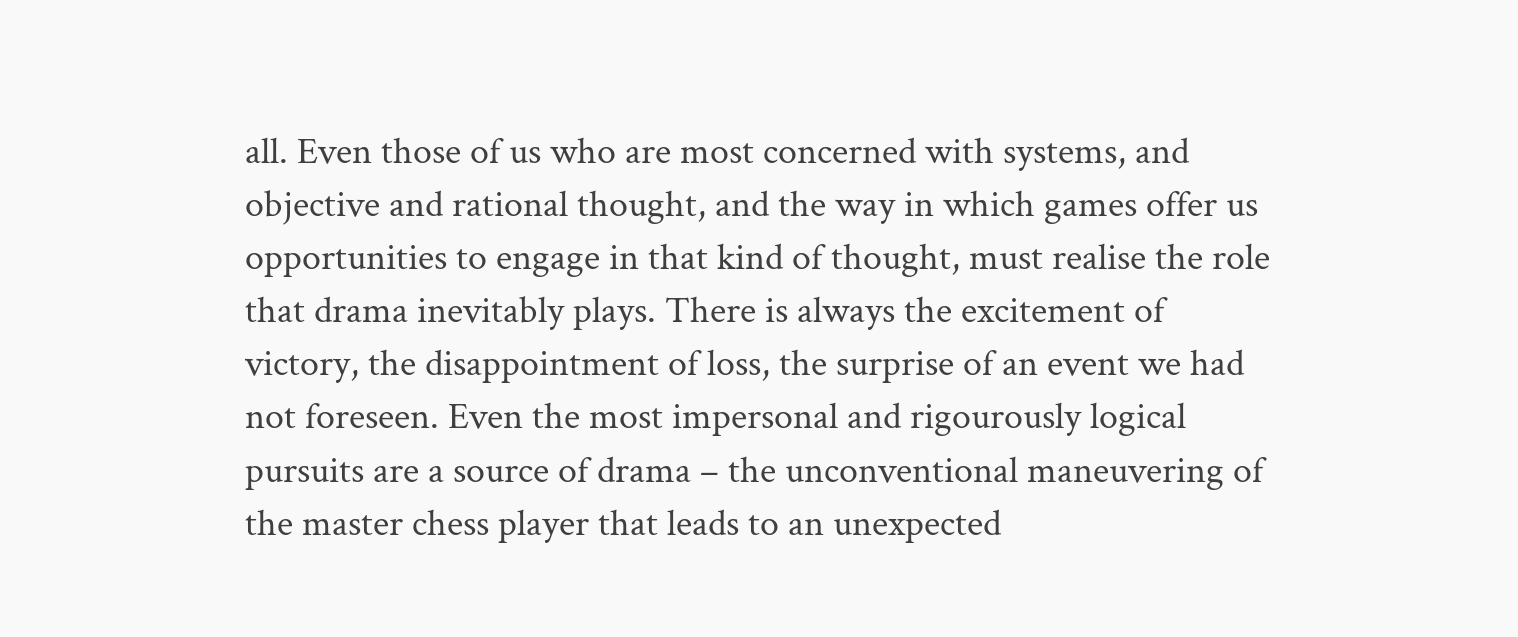all. Even those of us who are most concerned with systems, and objective and rational thought, and the way in which games offer us opportunities to engage in that kind of thought, must realise the role that drama inevitably plays. There is always the excitement of victory, the disappointment of loss, the surprise of an event we had not foreseen. Even the most impersonal and rigourously logical pursuits are a source of drama – the unconventional maneuvering of the master chess player that leads to an unexpected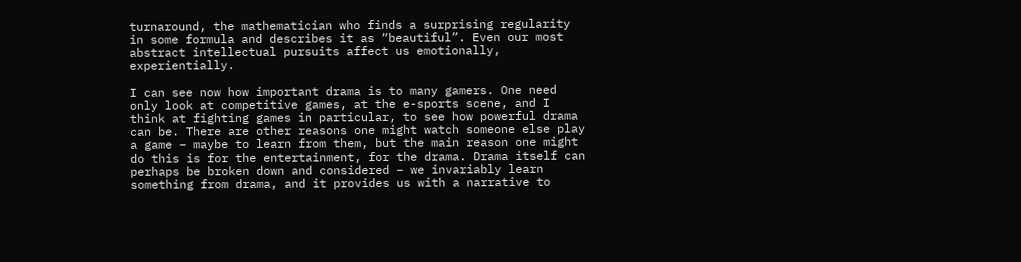turnaround, the mathematician who finds a surprising regularity in some formula and describes it as “beautiful”. Even our most abstract intellectual pursuits affect us emotionally, experientially.

I can see now how important drama is to many gamers. One need only look at competitive games, at the e-sports scene, and I think at fighting games in particular, to see how powerful drama can be. There are other reasons one might watch someone else play a game – maybe to learn from them, but the main reason one might do this is for the entertainment, for the drama. Drama itself can perhaps be broken down and considered – we invariably learn something from drama, and it provides us with a narrative to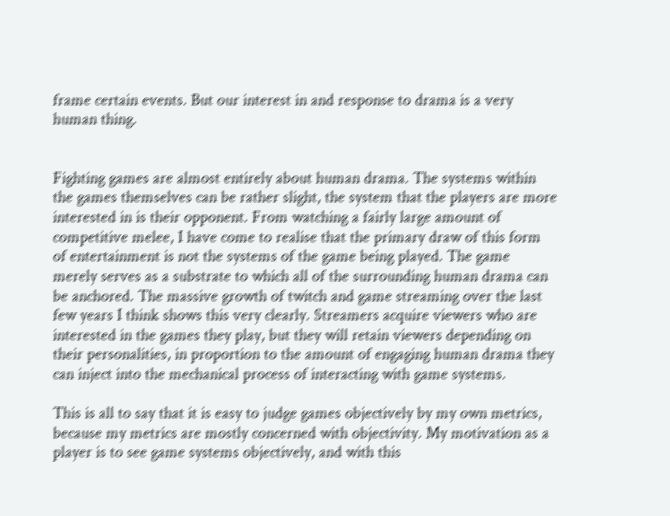frame certain events. But our interest in and response to drama is a very human thing.


Fighting games are almost entirely about human drama. The systems within the games themselves can be rather slight, the system that the players are more interested in is their opponent. From watching a fairly large amount of competitive melee, I have come to realise that the primary draw of this form of entertainment is not the systems of the game being played. The game merely serves as a substrate to which all of the surrounding human drama can be anchored. The massive growth of twitch and game streaming over the last few years I think shows this very clearly. Streamers acquire viewers who are interested in the games they play, but they will retain viewers depending on their personalities, in proportion to the amount of engaging human drama they can inject into the mechanical process of interacting with game systems.

This is all to say that it is easy to judge games objectively by my own metrics, because my metrics are mostly concerned with objectivity. My motivation as a player is to see game systems objectively, and with this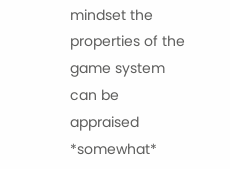mindset the properties of the game system can be appraised *somewhat*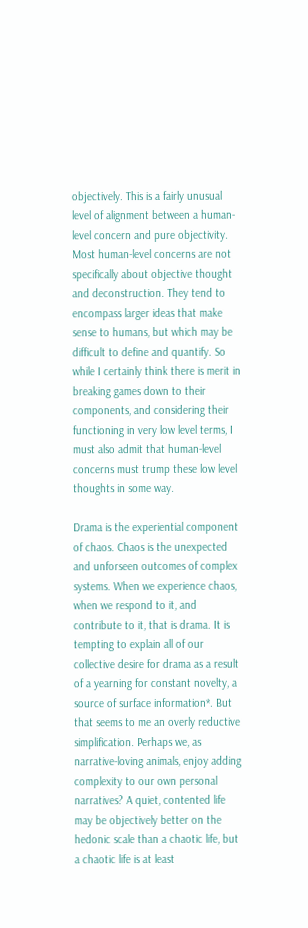objectively. This is a fairly unusual level of alignment between a human-level concern and pure objectivity. Most human-level concerns are not specifically about objective thought and deconstruction. They tend to encompass larger ideas that make sense to humans, but which may be difficult to define and quantify. So while I certainly think there is merit in breaking games down to their components, and considering their functioning in very low level terms, I must also admit that human-level concerns must trump these low level thoughts in some way.

Drama is the experiential component of chaos. Chaos is the unexpected and unforseen outcomes of complex systems. When we experience chaos, when we respond to it, and contribute to it, that is drama. It is tempting to explain all of our collective desire for drama as a result of a yearning for constant novelty, a source of surface information*. But that seems to me an overly reductive simplification. Perhaps we, as narrative-loving animals, enjoy adding complexity to our own personal narratives? A quiet, contented life may be objectively better on the hedonic scale than a chaotic life, but a chaotic life is at least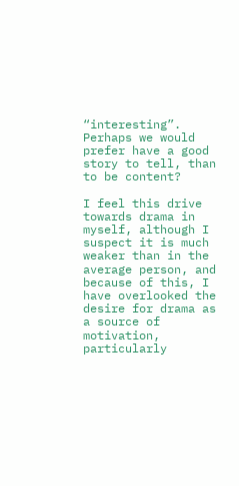“interesting”. Perhaps we would prefer have a good story to tell, than to be content?

I feel this drive towards drama in myself, although I suspect it is much weaker than in the average person, and because of this, I have overlooked the desire for drama as a source of motivation, particularly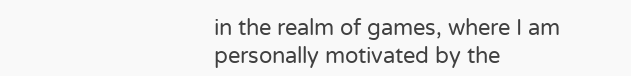in the realm of games, where I am personally motivated by the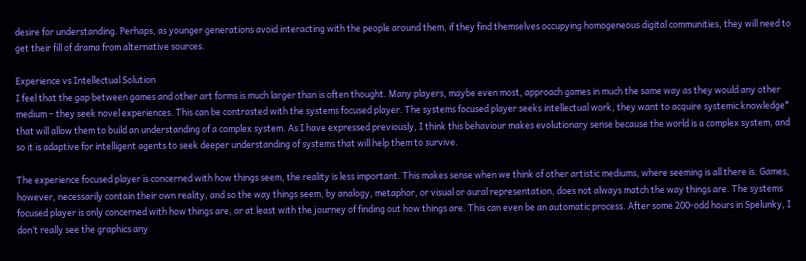desire for understanding. Perhaps, as younger generations avoid interacting with the people around them, if they find themselves occupying homogeneous digital communities, they will need to get their fill of drama from alternative sources.

Experience vs Intellectual Solution
I feel that the gap between games and other art forms is much larger than is often thought. Many players, maybe even most, approach games in much the same way as they would any other medium – they seek novel experiences. This can be contrasted with the systems focused player. The systems focused player seeks intellectual work, they want to acquire systemic knowledge* that will allow them to build an understanding of a complex system. As I have expressed previously, I think this behaviour makes evolutionary sense because the world is a complex system, and so it is adaptive for intelligent agents to seek deeper understanding of systems that will help them to survive.

The experience focused player is concerned with how things seem, the reality is less important. This makes sense when we think of other artistic mediums, where seeming is all there is. Games, however, necessarily contain their own reality, and so the way things seem, by analogy, metaphor, or visual or aural representation, does not always match the way things are. The systems focused player is only concerned with how things are, or at least with the journey of finding out how things are. This can even be an automatic process. After some 200-odd hours in Spelunky, I don’t really see the graphics any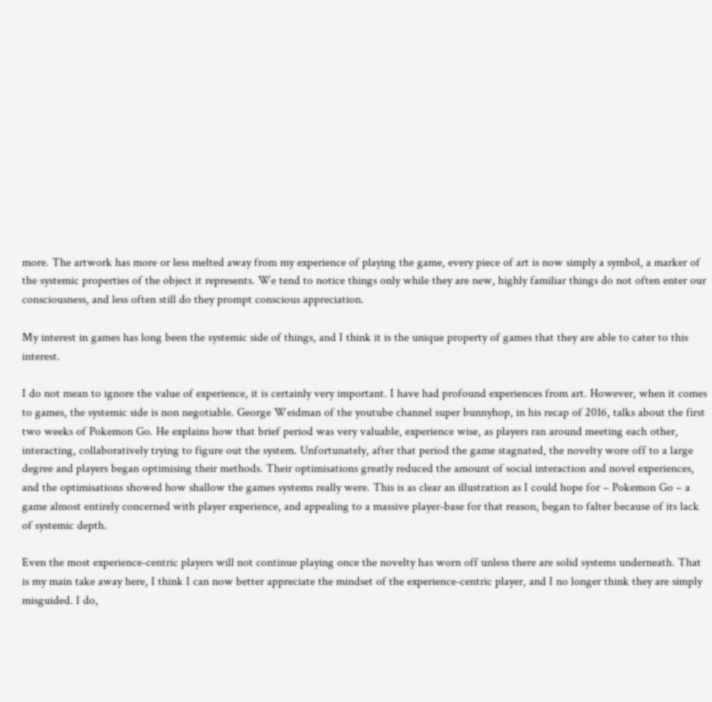more. The artwork has more or less melted away from my experience of playing the game, every piece of art is now simply a symbol, a marker of the systemic properties of the object it represents. We tend to notice things only while they are new, highly familiar things do not often enter our consciousness, and less often still do they prompt conscious appreciation.

My interest in games has long been the systemic side of things, and I think it is the unique property of games that they are able to cater to this interest.

I do not mean to ignore the value of experience, it is certainly very important. I have had profound experiences from art. However, when it comes to games, the systemic side is non negotiable. George Weidman of the youtube channel super bunnyhop, in his recap of 2016, talks about the first two weeks of Pokemon Go. He explains how that brief period was very valuable, experience wise, as players ran around meeting each other, interacting, collaboratively trying to figure out the system. Unfortunately, after that period the game stagnated, the novelty wore off to a large degree and players began optimising their methods. Their optimisations greatly reduced the amount of social interaction and novel experiences, and the optimisations showed how shallow the games systems really were. This is as clear an illustration as I could hope for – Pokemon Go – a game almost entirely concerned with player experience, and appealing to a massive player-base for that reason, began to falter because of its lack of systemic depth.

Even the most experience-centric players will not continue playing once the novelty has worn off unless there are solid systems underneath. That is my main take away here, I think I can now better appreciate the mindset of the experience-centric player, and I no longer think they are simply misguided. I do,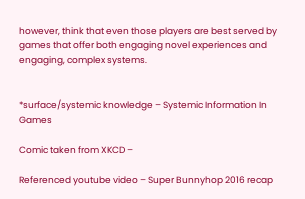however, think that even those players are best served by games that offer both engaging novel experiences and engaging, complex systems.


*surface/systemic knowledge – Systemic Information In Games

Comic taken from XKCD –

Referenced youtube video – Super Bunnyhop 2016 recap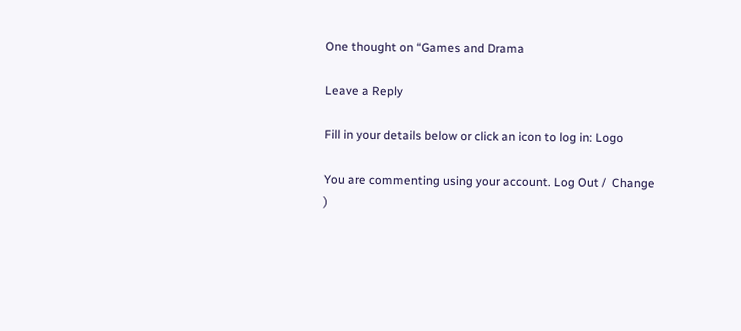One thought on “Games and Drama

Leave a Reply

Fill in your details below or click an icon to log in: Logo

You are commenting using your account. Log Out /  Change )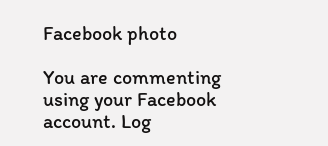Facebook photo

You are commenting using your Facebook account. Log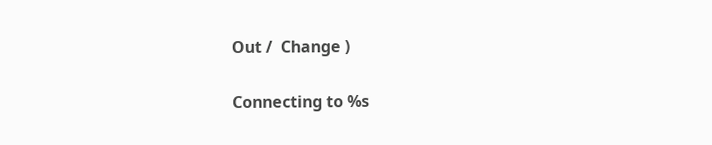Out /  Change )

Connecting to %s